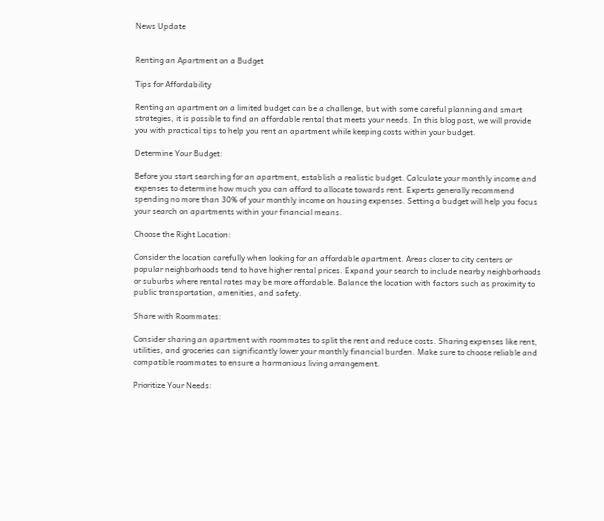News Update


Renting an Apartment on a Budget

Tips for Affordability

Renting an apartment on a limited budget can be a challenge, but with some careful planning and smart strategies, it is possible to find an affordable rental that meets your needs. In this blog post, we will provide you with practical tips to help you rent an apartment while keeping costs within your budget.

Determine Your Budget:

Before you start searching for an apartment, establish a realistic budget. Calculate your monthly income and expenses to determine how much you can afford to allocate towards rent. Experts generally recommend spending no more than 30% of your monthly income on housing expenses. Setting a budget will help you focus your search on apartments within your financial means.

Choose the Right Location:

Consider the location carefully when looking for an affordable apartment. Areas closer to city centers or popular neighborhoods tend to have higher rental prices. Expand your search to include nearby neighborhoods or suburbs where rental rates may be more affordable. Balance the location with factors such as proximity to public transportation, amenities, and safety.

Share with Roommates:

Consider sharing an apartment with roommates to split the rent and reduce costs. Sharing expenses like rent, utilities, and groceries can significantly lower your monthly financial burden. Make sure to choose reliable and compatible roommates to ensure a harmonious living arrangement.

Prioritize Your Needs: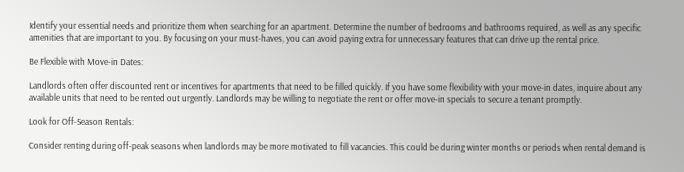Identify your essential needs and prioritize them when searching for an apartment. Determine the number of bedrooms and bathrooms required, as well as any specific amenities that are important to you. By focusing on your must-haves, you can avoid paying extra for unnecessary features that can drive up the rental price.

Be Flexible with Move-in Dates:

Landlords often offer discounted rent or incentives for apartments that need to be filled quickly. If you have some flexibility with your move-in dates, inquire about any available units that need to be rented out urgently. Landlords may be willing to negotiate the rent or offer move-in specials to secure a tenant promptly.

Look for Off-Season Rentals:

Consider renting during off-peak seasons when landlords may be more motivated to fill vacancies. This could be during winter months or periods when rental demand is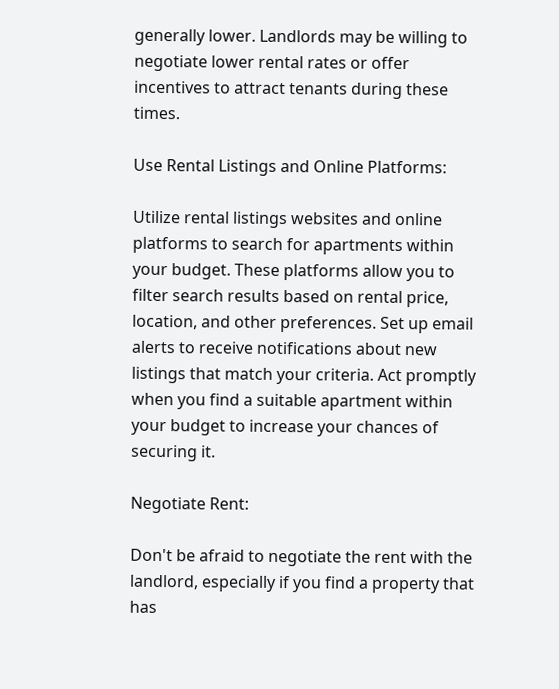generally lower. Landlords may be willing to negotiate lower rental rates or offer incentives to attract tenants during these times.

Use Rental Listings and Online Platforms:

Utilize rental listings websites and online platforms to search for apartments within your budget. These platforms allow you to filter search results based on rental price, location, and other preferences. Set up email alerts to receive notifications about new listings that match your criteria. Act promptly when you find a suitable apartment within your budget to increase your chances of securing it.

Negotiate Rent:

Don't be afraid to negotiate the rent with the landlord, especially if you find a property that has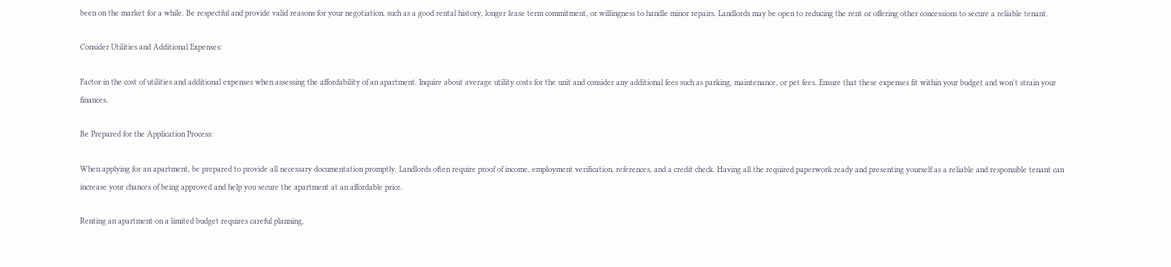been on the market for a while. Be respectful and provide valid reasons for your negotiation, such as a good rental history, longer lease term commitment, or willingness to handle minor repairs. Landlords may be open to reducing the rent or offering other concessions to secure a reliable tenant.

Consider Utilities and Additional Expenses:

Factor in the cost of utilities and additional expenses when assessing the affordability of an apartment. Inquire about average utility costs for the unit and consider any additional fees such as parking, maintenance, or pet fees. Ensure that these expenses fit within your budget and won't strain your finances.

Be Prepared for the Application Process:

When applying for an apartment, be prepared to provide all necessary documentation promptly. Landlords often require proof of income, employment verification, references, and a credit check. Having all the required paperwork ready and presenting yourself as a reliable and responsible tenant can increase your chances of being approved and help you secure the apartment at an affordable price.

Renting an apartment on a limited budget requires careful planning,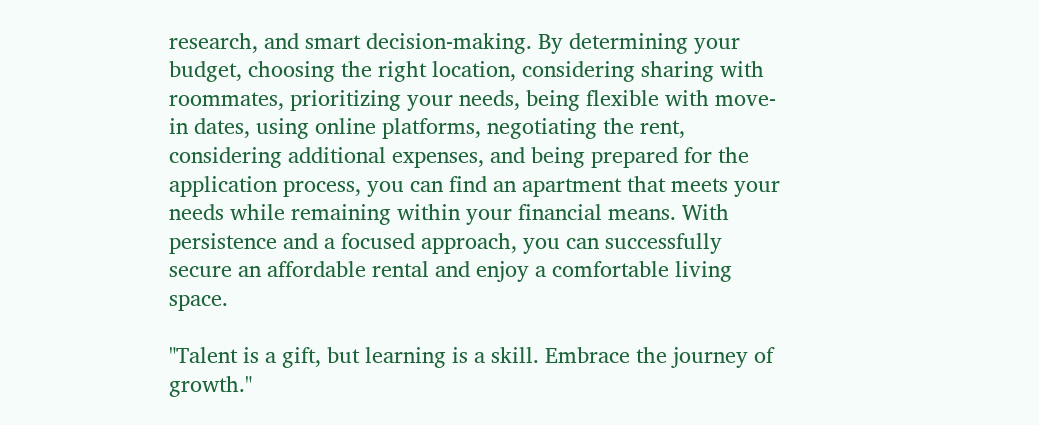research, and smart decision-making. By determining your budget, choosing the right location, considering sharing with roommates, prioritizing your needs, being flexible with move-in dates, using online platforms, negotiating the rent, considering additional expenses, and being prepared for the application process, you can find an apartment that meets your needs while remaining within your financial means. With persistence and a focused approach, you can successfully secure an affordable rental and enjoy a comfortable living space.

"Talent is a gift, but learning is a skill. Embrace the journey of growth."